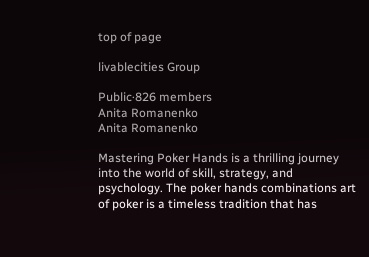top of page

livablecities Group

Public·826 members
Anita Romanenko
Anita Romanenko

Mastering Poker Hands is a thrilling journey into the world of skill, strategy, and psychology. The poker hands combinations art of poker is a timeless tradition that has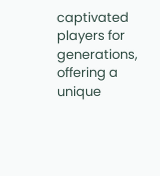captivated players for generations, offering a unique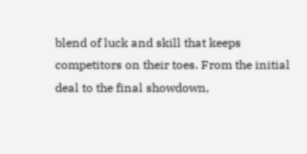blend of luck and skill that keeps competitors on their toes. From the initial deal to the final showdown,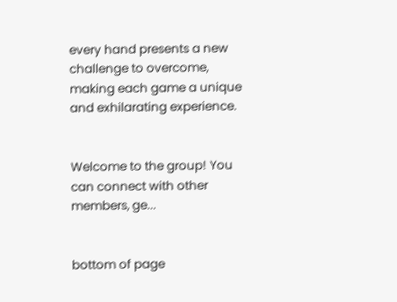every hand presents a new challenge to overcome, making each game a unique and exhilarating experience.


Welcome to the group! You can connect with other members, ge...


bottom of page